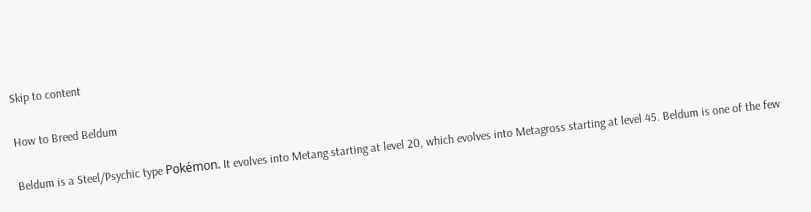Skip to content

How to Breed Beldum

Beldum is a Steel/Psychic type Pokémon. It evolves into Metang starting at level 20, which evolves into Metagross starting at level 45. Beldum is one of the few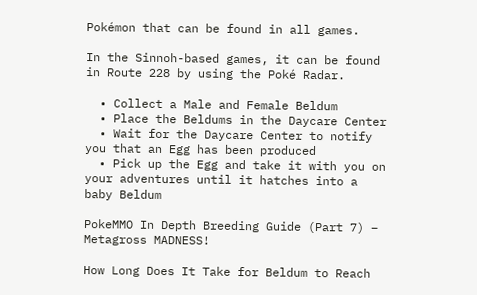Pokémon that can be found in all games.

In the Sinnoh-based games, it can be found in Route 228 by using the Poké Radar.

  • Collect a Male and Female Beldum
  • Place the Beldums in the Daycare Center
  • Wait for the Daycare Center to notify you that an Egg has been produced
  • Pick up the Egg and take it with you on your adventures until it hatches into a baby Beldum

PokeMMO In Depth Breeding Guide (Part 7) – Metagross MADNESS!

How Long Does It Take for Beldum to Reach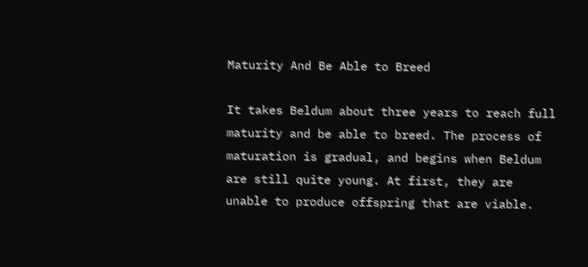Maturity And Be Able to Breed

It takes Beldum about three years to reach full maturity and be able to breed. The process of maturation is gradual, and begins when Beldum are still quite young. At first, they are unable to produce offspring that are viable.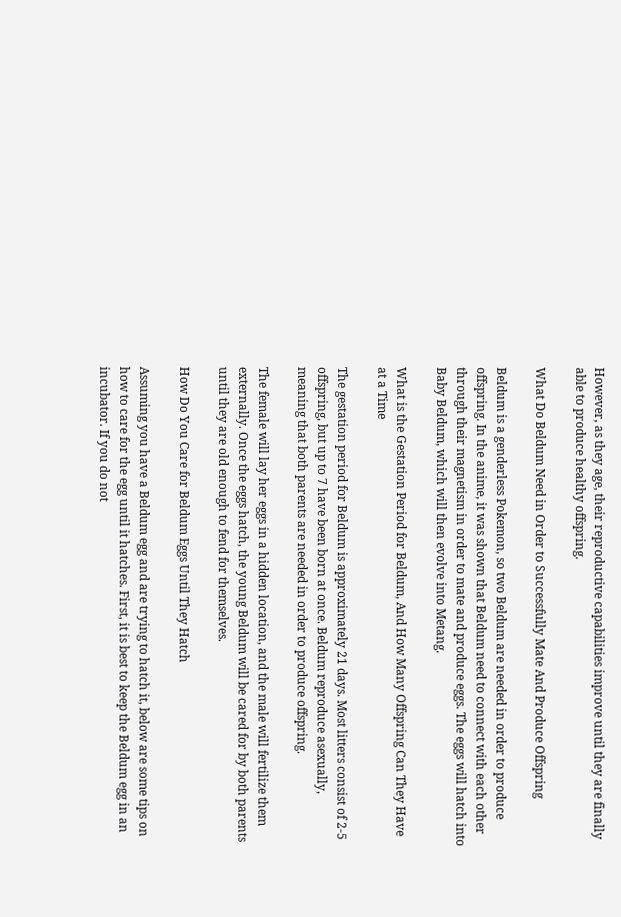However, as they age, their reproductive capabilities improve until they are finally able to produce healthy offspring.

What Do Beldum Need in Order to Successfully Mate And Produce Offspring

Beldum is a genderless Pokemon, so two Beldum are needed in order to produce offspring. In the anime, it was shown that Beldum need to connect with each other through their magnetism in order to mate and produce eggs. The eggs will hatch into Baby Beldum, which will then evolve into Metang.

What is the Gestation Period for Beldum, And How Many Offspring Can They Have at a Time

The gestation period for Beldum is approximately 21 days. Most litters consist of 2-5 offspring, but up to 7 have been born at once. Beldum reproduce asexually, meaning that both parents are needed in order to produce offspring.

The female will lay her eggs in a hidden location, and the male will fertilize them externally. Once the eggs hatch, the young Beldum will be cared for by both parents until they are old enough to fend for themselves.

How Do You Care for Beldum Eggs Until They Hatch

Assuming you have a Beldum egg and are trying to hatch it, below are some tips on how to care for the egg until it hatches. First, it is best to keep the Beldum egg in an incubator. If you do not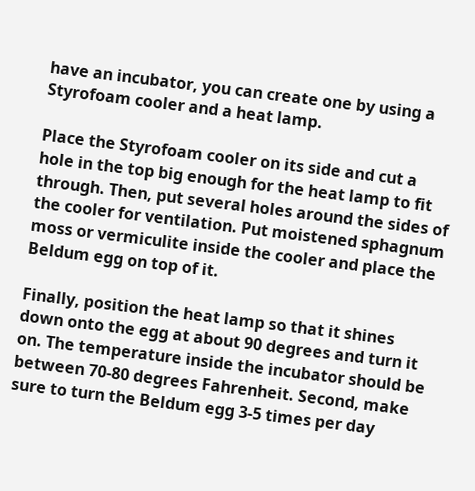have an incubator, you can create one by using a Styrofoam cooler and a heat lamp.

Place the Styrofoam cooler on its side and cut a hole in the top big enough for the heat lamp to fit through. Then, put several holes around the sides of the cooler for ventilation. Put moistened sphagnum moss or vermiculite inside the cooler and place the Beldum egg on top of it.

Finally, position the heat lamp so that it shines down onto the egg at about 90 degrees and turn it on. The temperature inside the incubator should be between 70-80 degrees Fahrenheit. Second, make sure to turn the Beldum egg 3-5 times per day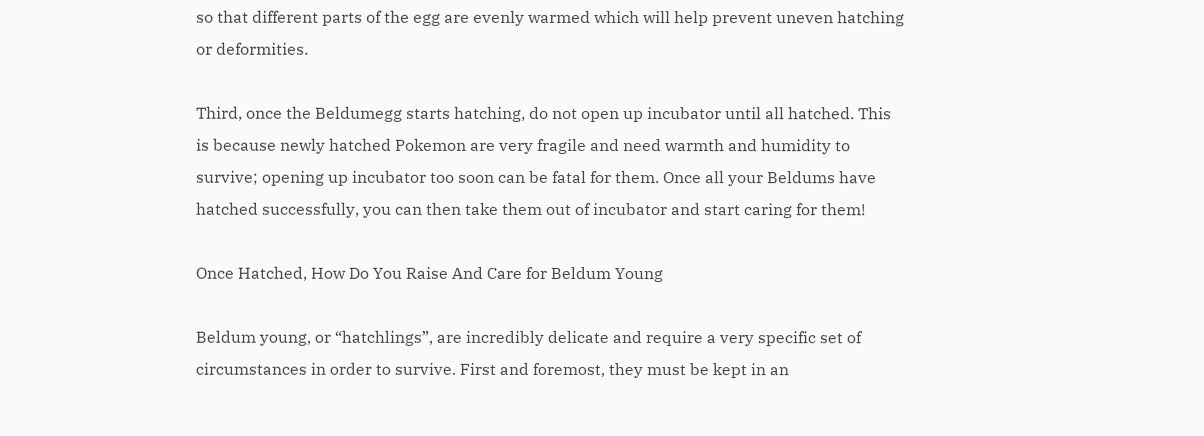so that different parts of the egg are evenly warmed which will help prevent uneven hatching or deformities.

Third, once the Beldumegg starts hatching, do not open up incubator until all hatched. This is because newly hatched Pokemon are very fragile and need warmth and humidity to survive; opening up incubator too soon can be fatal for them. Once all your Beldums have hatched successfully, you can then take them out of incubator and start caring for them!

Once Hatched, How Do You Raise And Care for Beldum Young

Beldum young, or “hatchlings”, are incredibly delicate and require a very specific set of circumstances in order to survive. First and foremost, they must be kept in an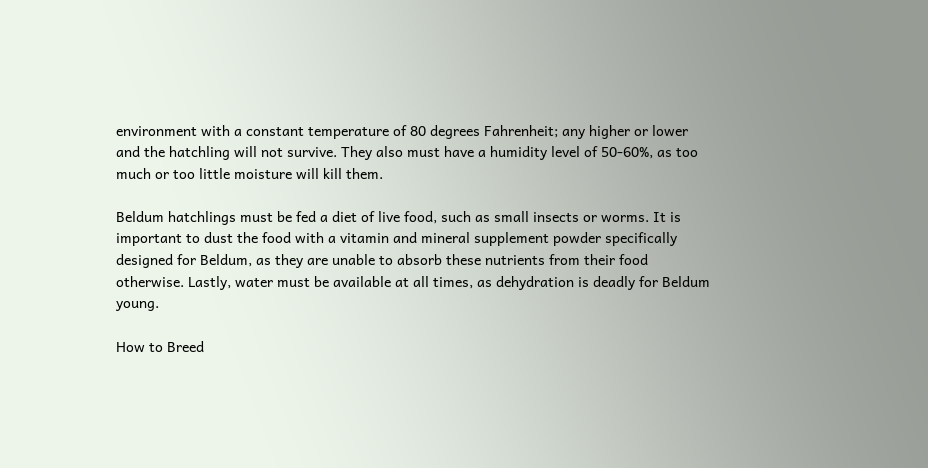environment with a constant temperature of 80 degrees Fahrenheit; any higher or lower and the hatchling will not survive. They also must have a humidity level of 50-60%, as too much or too little moisture will kill them.

Beldum hatchlings must be fed a diet of live food, such as small insects or worms. It is important to dust the food with a vitamin and mineral supplement powder specifically designed for Beldum, as they are unable to absorb these nutrients from their food otherwise. Lastly, water must be available at all times, as dehydration is deadly for Beldum young.

How to Breed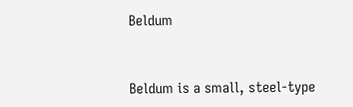Beldum



Beldum is a small, steel-type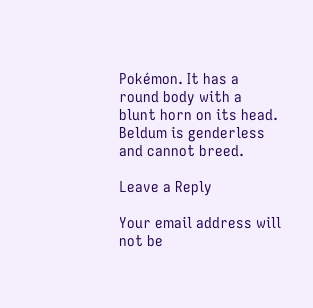Pokémon. It has a round body with a blunt horn on its head. Beldum is genderless and cannot breed.

Leave a Reply

Your email address will not be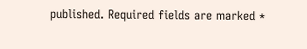published. Required fields are marked *